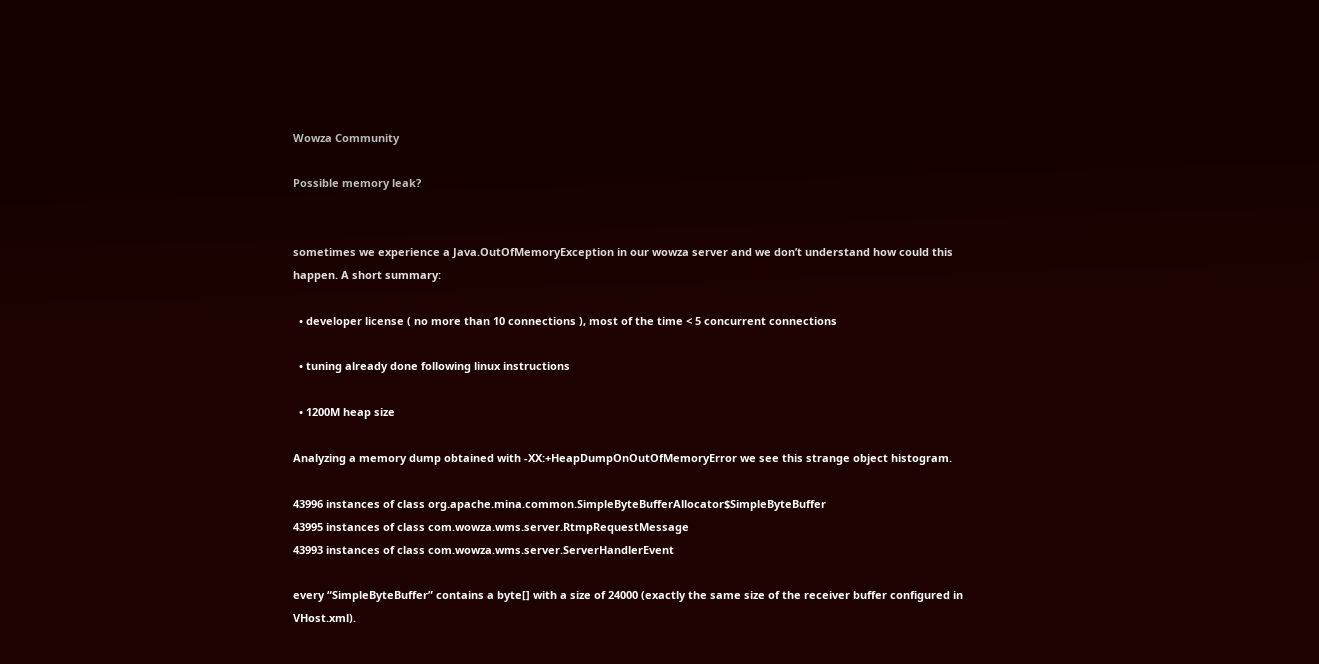Wowza Community

Possible memory leak?


sometimes we experience a Java.OutOfMemoryException in our wowza server and we don’t understand how could this happen. A short summary:

  • developer license ( no more than 10 connections ), most of the time < 5 concurrent connections

  • tuning already done following linux instructions

  • 1200M heap size

Analyzing a memory dump obtained with -XX:+HeapDumpOnOutOfMemoryError we see this strange object histogram.

43996 instances of class org.apache.mina.common.SimpleByteBufferAllocator$SimpleByteBuffer
43995 instances of class com.wowza.wms.server.RtmpRequestMessage
43993 instances of class com.wowza.wms.server.ServerHandlerEvent

every “SimpleByteBuffer” contains a byte[] with a size of 24000 (exactly the same size of the receiver buffer configured in VHost.xml).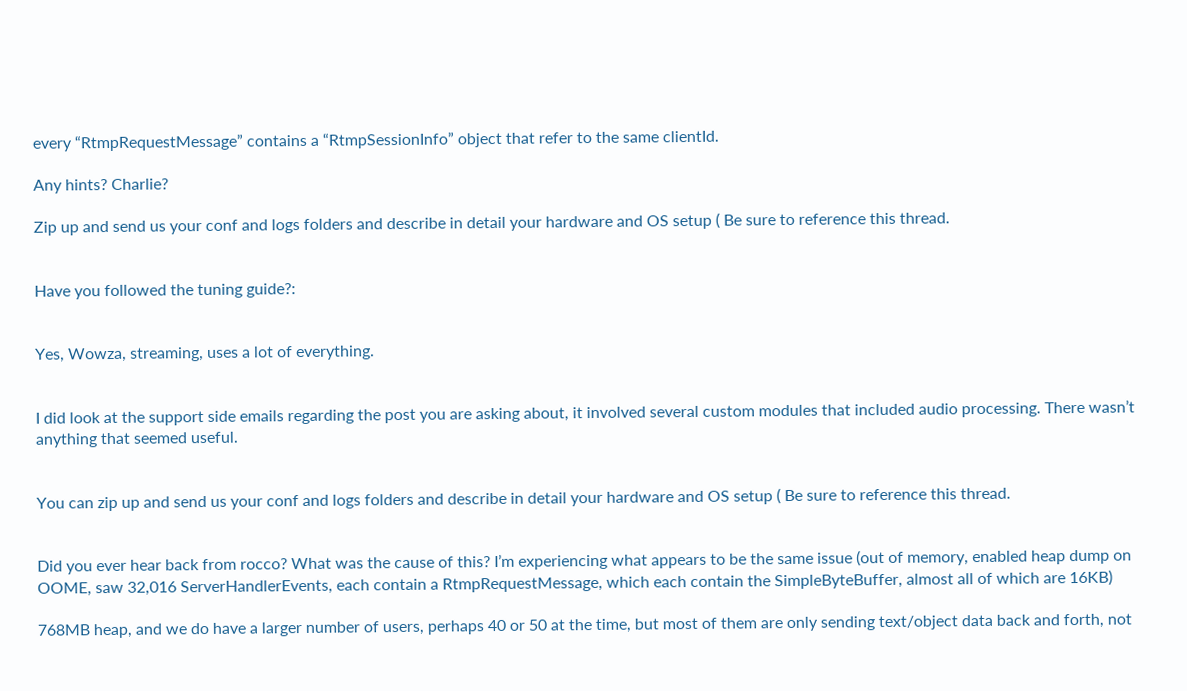every “RtmpRequestMessage” contains a “RtmpSessionInfo” object that refer to the same clientId.

Any hints? Charlie?

Zip up and send us your conf and logs folders and describe in detail your hardware and OS setup ( Be sure to reference this thread.


Have you followed the tuning guide?:


Yes, Wowza, streaming, uses a lot of everything.


I did look at the support side emails regarding the post you are asking about, it involved several custom modules that included audio processing. There wasn’t anything that seemed useful.


You can zip up and send us your conf and logs folders and describe in detail your hardware and OS setup ( Be sure to reference this thread.


Did you ever hear back from rocco? What was the cause of this? I’m experiencing what appears to be the same issue (out of memory, enabled heap dump on OOME, saw 32,016 ServerHandlerEvents, each contain a RtmpRequestMessage, which each contain the SimpleByteBuffer, almost all of which are 16KB)

768MB heap, and we do have a larger number of users, perhaps 40 or 50 at the time, but most of them are only sending text/object data back and forth, not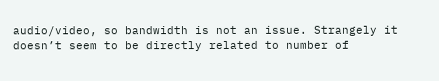audio/video, so bandwidth is not an issue. Strangely it doesn’t seem to be directly related to number of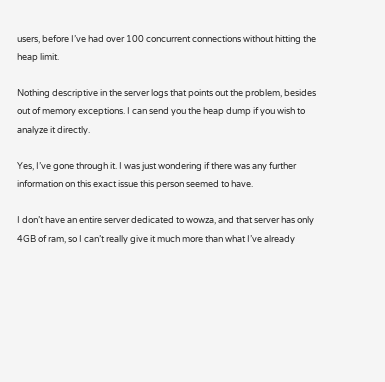users, before I’ve had over 100 concurrent connections without hitting the heap limit.

Nothing descriptive in the server logs that points out the problem, besides out of memory exceptions. I can send you the heap dump if you wish to analyze it directly.

Yes, I’ve gone through it. I was just wondering if there was any further information on this exact issue this person seemed to have.

I don’t have an entire server dedicated to wowza, and that server has only 4GB of ram, so I can’t really give it much more than what I’ve already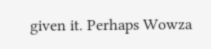given it. Perhaps Wowza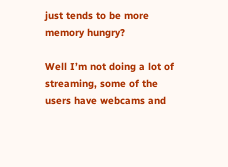just tends to be more memory hungry?

Well I’m not doing a lot of streaming, some of the users have webcams and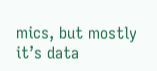mics, but mostly it’s data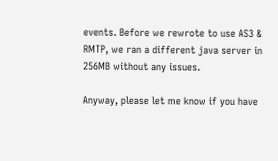events. Before we rewrote to use AS3 & RMTP, we ran a different java server in 256MB without any issues.

Anyway, please let me know if you have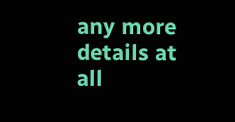any more details at all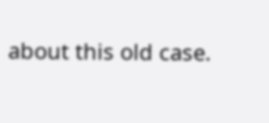about this old case.